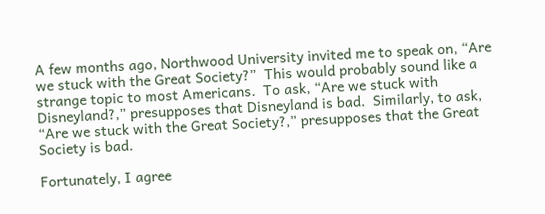A few months ago, Northwood University invited me to speak on, “Are we stuck with the Great Society?”  This would probably sound like a strange topic to most Americans.  To ask, “Are we stuck with Disneyland?,” presupposes that Disneyland is bad.  Similarly, to ask, “Are we stuck with the Great Society?,” presupposes that the Great Society is bad.

Fortunately, I agree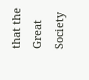that the Great Society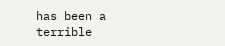has been a terrible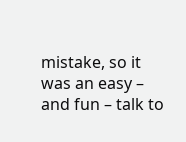mistake, so it was an easy – and fun – talk to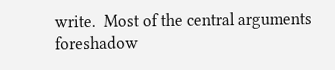write.  Most of the central arguments foreshadow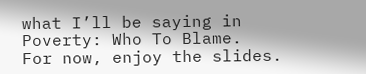what I’ll be saying in Poverty: Who To Blame.  For now, enjoy the slides.